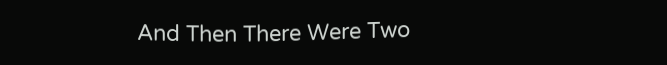And Then There Were Two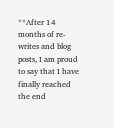**After 14 months of re-writes and blog posts, I am proud to say that I have finally reached the end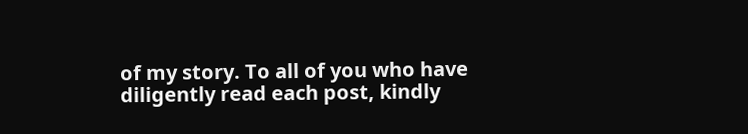of my story. To all of you who have diligently read each post, kindly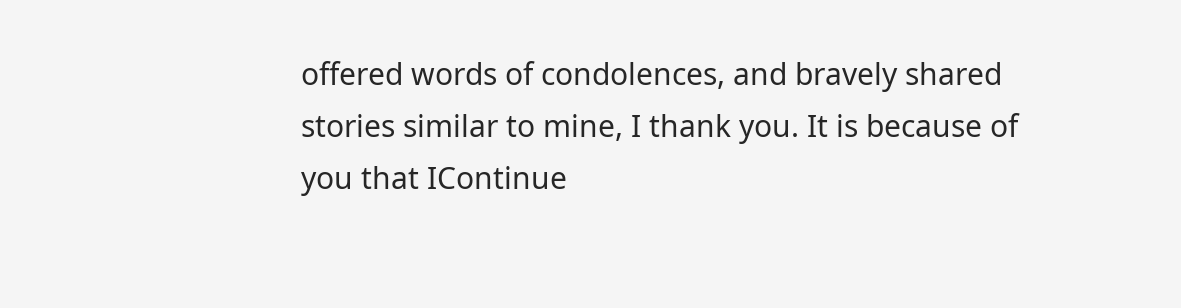offered words of condolences, and bravely shared stories similar to mine, I thank you. It is because of you that IContinue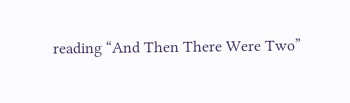reading “And Then There Were Two”